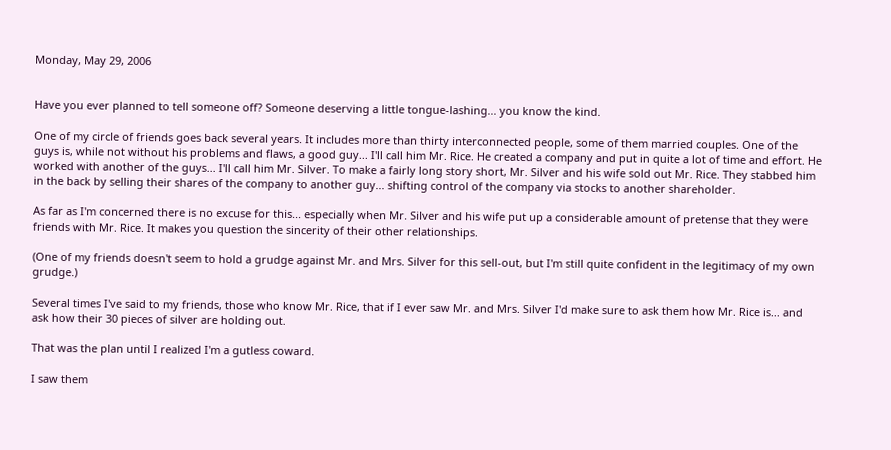Monday, May 29, 2006


Have you ever planned to tell someone off? Someone deserving a little tongue-lashing... you know the kind.

One of my circle of friends goes back several years. It includes more than thirty interconnected people, some of them married couples. One of the guys is, while not without his problems and flaws, a good guy... I'll call him Mr. Rice. He created a company and put in quite a lot of time and effort. He worked with another of the guys... I'll call him Mr. Silver. To make a fairly long story short, Mr. Silver and his wife sold out Mr. Rice. They stabbed him in the back by selling their shares of the company to another guy... shifting control of the company via stocks to another shareholder.

As far as I'm concerned there is no excuse for this... especially when Mr. Silver and his wife put up a considerable amount of pretense that they were friends with Mr. Rice. It makes you question the sincerity of their other relationships.

(One of my friends doesn't seem to hold a grudge against Mr. and Mrs. Silver for this sell-out, but I'm still quite confident in the legitimacy of my own grudge.)

Several times I've said to my friends, those who know Mr. Rice, that if I ever saw Mr. and Mrs. Silver I'd make sure to ask them how Mr. Rice is... and ask how their 30 pieces of silver are holding out.

That was the plan until I realized I'm a gutless coward.

I saw them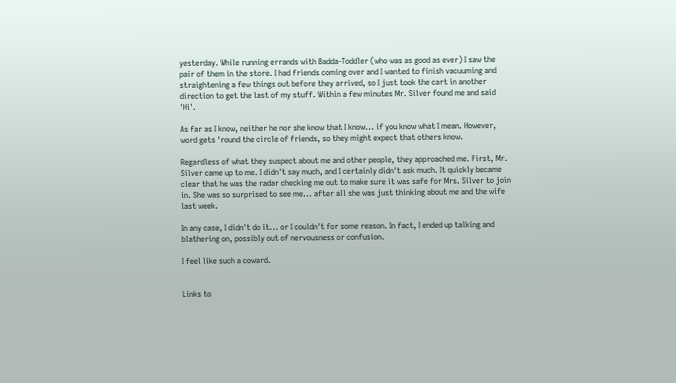yesterday. While running errands with Badda-Toddler (who was as good as ever) I saw the pair of them in the store. I had friends coming over and I wanted to finish vacuuming and straightening a few things out before they arrived, so I just took the cart in another direction to get the last of my stuff. Within a few minutes Mr. Silver found me and said 'Hi'.

As far as I know, neither he nor she know that I know... if you know what I mean. However, word gets 'round the circle of friends, so they might expect that others know.

Regardless of what they suspect about me and other people, they approached me. First, Mr. Silver came up to me. I didn't say much, and I certainly didn't ask much. It quickly became clear that he was the radar checking me out to make sure it was safe for Mrs. Silver to join in. She was so surprised to see me... after all she was just thinking about me and the wife last week.

In any case, I didn't do it... or I couldn't for some reason. In fact, I ended up talking and blathering on, possibly out of nervousness or confusion.

I feel like such a coward.


Links to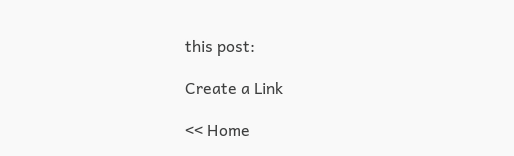this post:

Create a Link

<< Home